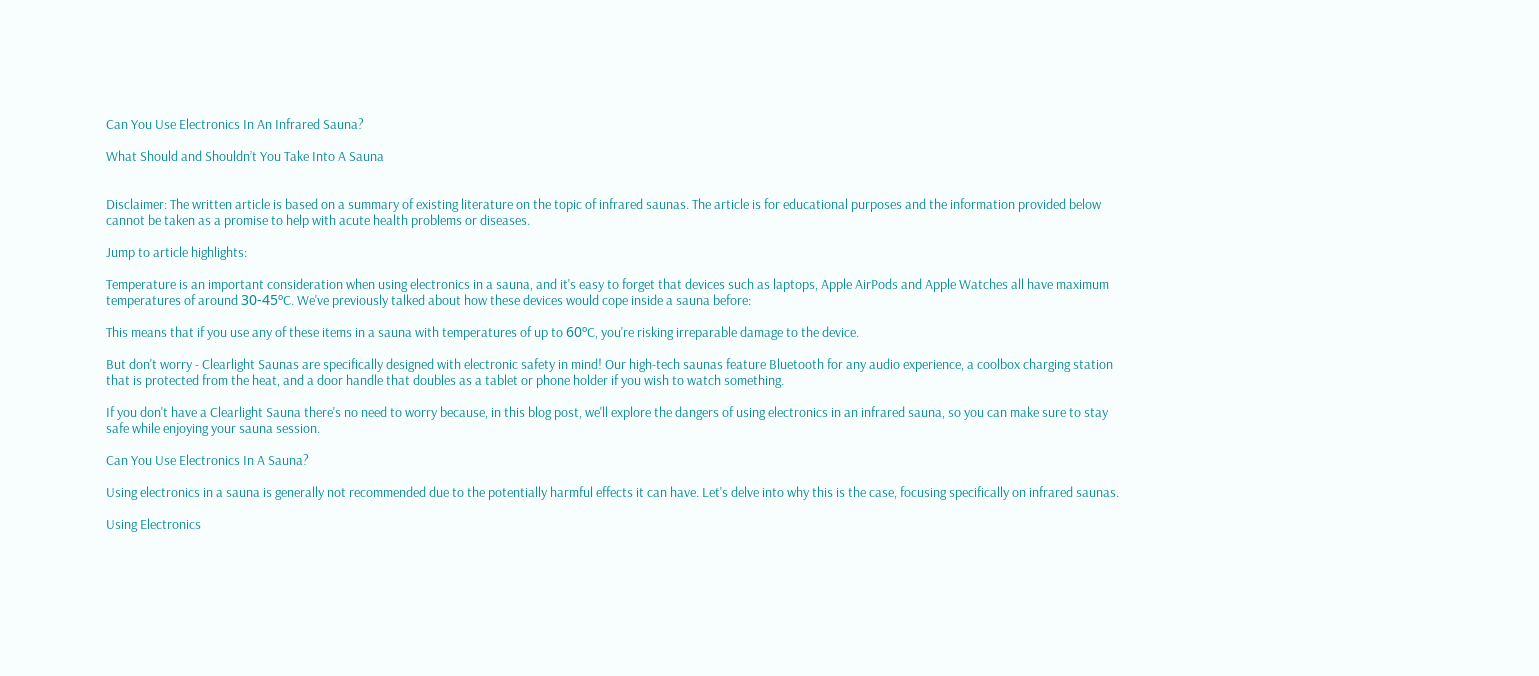Can You Use Electronics In An Infrared Sauna?

What Should and Shouldn’t You Take Into A Sauna


Disclaimer: The written article is based on a summary of existing literature on the topic of infrared saunas. The article is for educational purposes and the information provided below cannot be taken as a promise to help with acute health problems or diseases.

Jump to article highlights:

Temperature is an important consideration when using electronics in a sauna, and it's easy to forget that devices such as laptops, Apple AirPods and Apple Watches all have maximum temperatures of around 30-45ºC. We've previously talked about how these devices would cope inside a sauna before:

This means that if you use any of these items in a sauna with temperatures of up to 60ºC, you're risking irreparable damage to the device.

But don't worry - Clearlight Saunas are specifically designed with electronic safety in mind! Our high-tech saunas feature Bluetooth for any audio experience, a coolbox charging station that is protected from the heat, and a door handle that doubles as a tablet or phone holder if you wish to watch something.

If you don't have a Clearlight Sauna there's no need to worry because, in this blog post, we'll explore the dangers of using electronics in an infrared sauna, so you can make sure to stay safe while enjoying your sauna session.

Can You Use Electronics In A Sauna?

Using electronics in a sauna is generally not recommended due to the potentially harmful effects it can have. Let's delve into why this is the case, focusing specifically on infrared saunas.

Using Electronics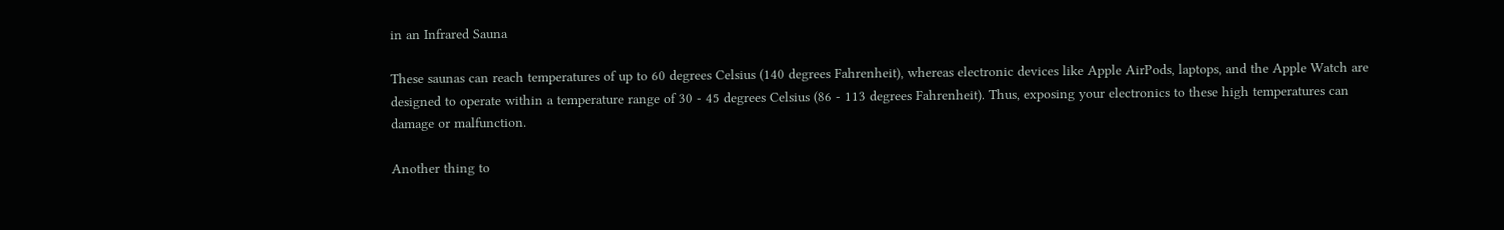in an Infrared Sauna

These saunas can reach temperatures of up to 60 degrees Celsius (140 degrees Fahrenheit), whereas electronic devices like Apple AirPods, laptops, and the Apple Watch are designed to operate within a temperature range of 30 - 45 degrees Celsius (86 - 113 degrees Fahrenheit). Thus, exposing your electronics to these high temperatures can damage or malfunction.

Another thing to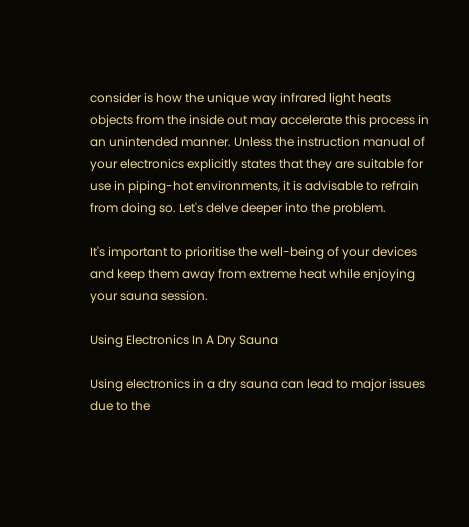consider is how the unique way infrared light heats objects from the inside out may accelerate this process in an unintended manner. Unless the instruction manual of your electronics explicitly states that they are suitable for use in piping-hot environments, it is advisable to refrain from doing so. Let's delve deeper into the problem.

It's important to prioritise the well-being of your devices and keep them away from extreme heat while enjoying your sauna session.

Using Electronics In A Dry Sauna

Using electronics in a dry sauna can lead to major issues due to the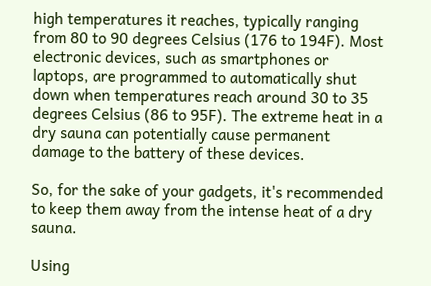high temperatures it reaches, typically ranging from 80 to 90 degrees Celsius (176 to 194F). Most electronic devices, such as smartphones or laptops, are programmed to automatically shut down when temperatures reach around 30 to 35 degrees Celsius (86 to 95F). The extreme heat in a dry sauna can potentially cause permanent damage to the battery of these devices.

So, for the sake of your gadgets, it's recommended to keep them away from the intense heat of a dry sauna.

Using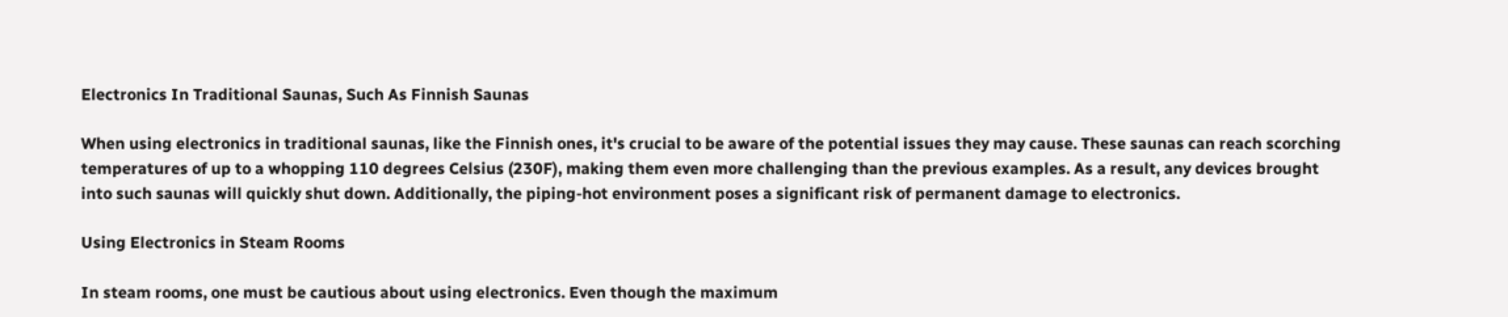Electronics In Traditional Saunas, Such As Finnish Saunas

When using electronics in traditional saunas, like the Finnish ones, it's crucial to be aware of the potential issues they may cause. These saunas can reach scorching temperatures of up to a whopping 110 degrees Celsius (230F), making them even more challenging than the previous examples. As a result, any devices brought into such saunas will quickly shut down. Additionally, the piping-hot environment poses a significant risk of permanent damage to electronics.

Using Electronics in Steam Rooms

In steam rooms, one must be cautious about using electronics. Even though the maximum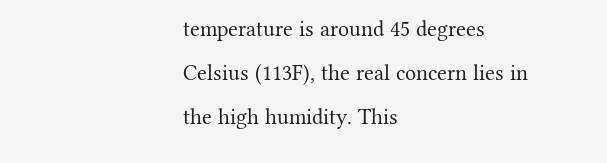temperature is around 45 degrees Celsius (113F), the real concern lies in the high humidity. This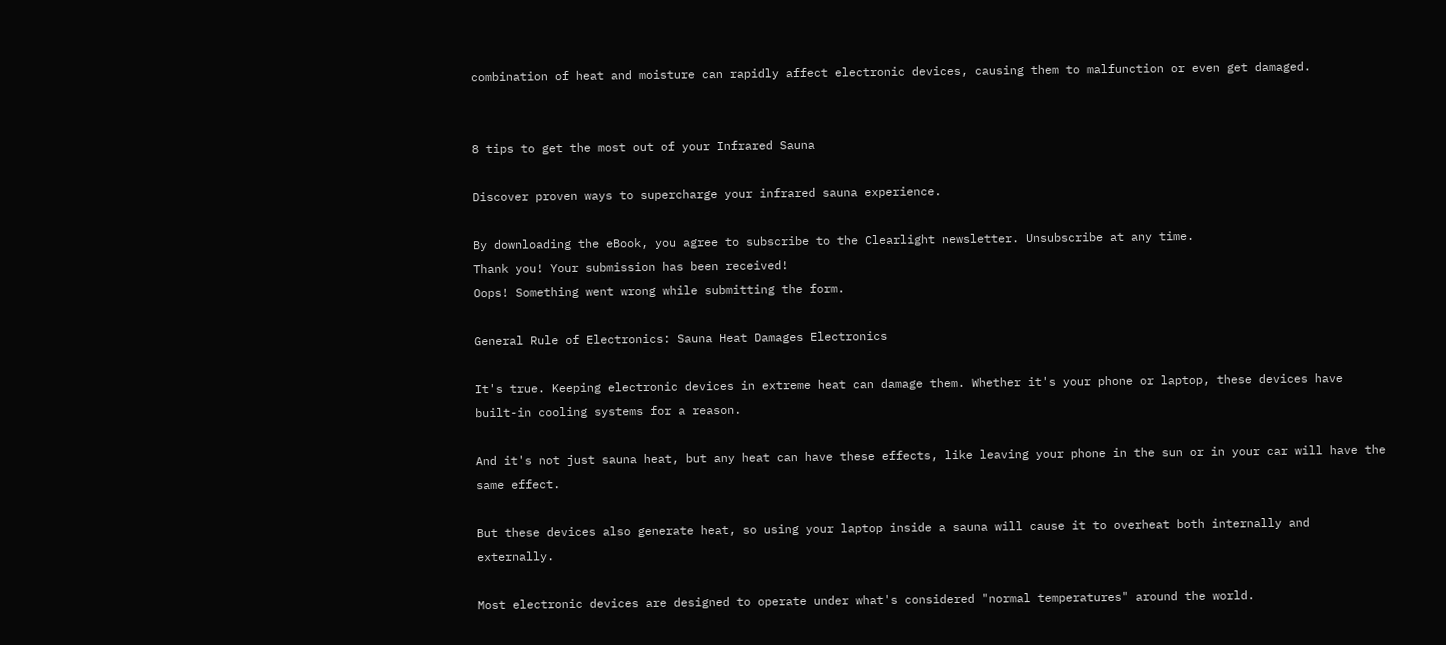combination of heat and moisture can rapidly affect electronic devices, causing them to malfunction or even get damaged.


8 tips to get the most out of your Infrared Sauna

Discover proven ways to supercharge your infrared sauna experience.

By downloading the eBook, you agree to subscribe to the Clearlight newsletter. Unsubscribe at any time.
Thank you! Your submission has been received!
Oops! Something went wrong while submitting the form.

General Rule of Electronics: Sauna Heat Damages Electronics

It's true. Keeping electronic devices in extreme heat can damage them. Whether it's your phone or laptop, these devices have built-in cooling systems for a reason.

And it's not just sauna heat, but any heat can have these effects, like leaving your phone in the sun or in your car will have the same effect.

But these devices also generate heat, so using your laptop inside a sauna will cause it to overheat both internally and externally.

Most electronic devices are designed to operate under what's considered "normal temperatures" around the world.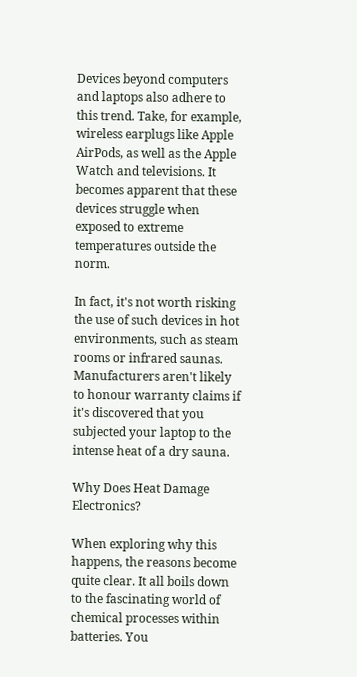Devices beyond computers and laptops also adhere to this trend. Take, for example, wireless earplugs like Apple AirPods, as well as the Apple Watch and televisions. It becomes apparent that these devices struggle when exposed to extreme temperatures outside the norm.

In fact, it's not worth risking the use of such devices in hot environments, such as steam rooms or infrared saunas. Manufacturers aren't likely to honour warranty claims if it's discovered that you subjected your laptop to the intense heat of a dry sauna.

Why Does Heat Damage Electronics?

When exploring why this happens, the reasons become quite clear. It all boils down to the fascinating world of chemical processes within batteries. You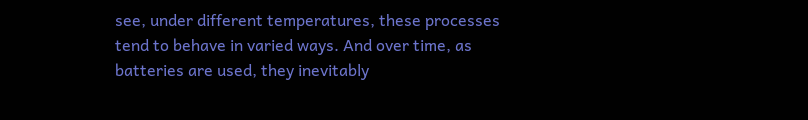see, under different temperatures, these processes tend to behave in varied ways. And over time, as batteries are used, they inevitably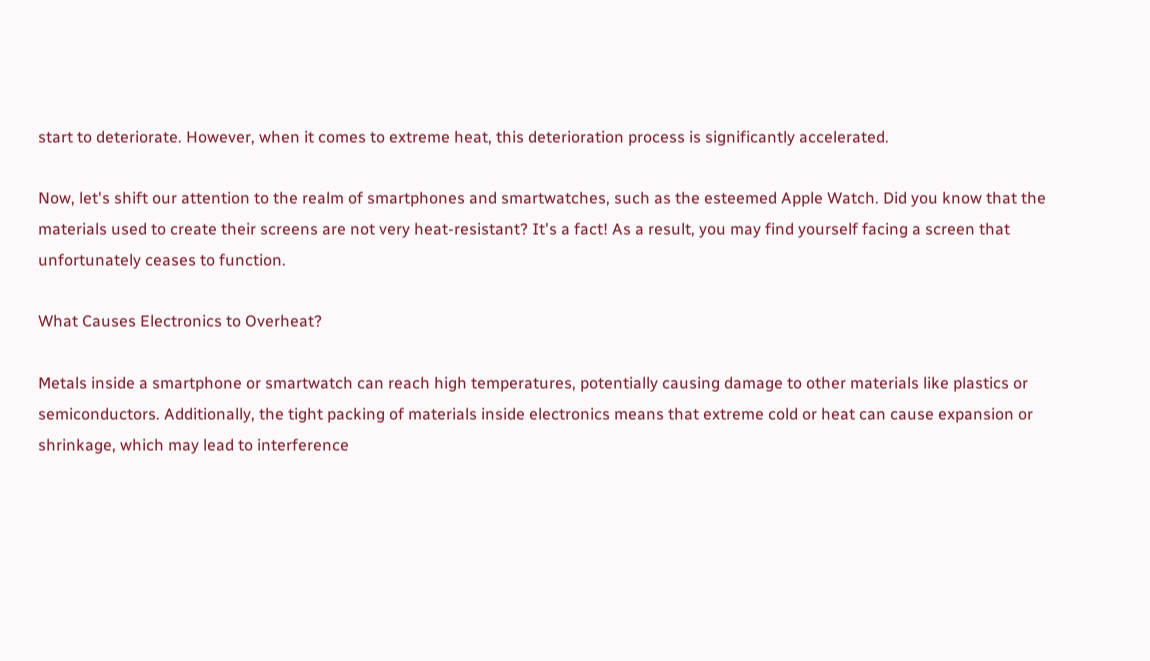start to deteriorate. However, when it comes to extreme heat, this deterioration process is significantly accelerated.

Now, let's shift our attention to the realm of smartphones and smartwatches, such as the esteemed Apple Watch. Did you know that the materials used to create their screens are not very heat-resistant? It's a fact! As a result, you may find yourself facing a screen that unfortunately ceases to function.

What Causes Electronics to Overheat?

Metals inside a smartphone or smartwatch can reach high temperatures, potentially causing damage to other materials like plastics or semiconductors. Additionally, the tight packing of materials inside electronics means that extreme cold or heat can cause expansion or shrinkage, which may lead to interference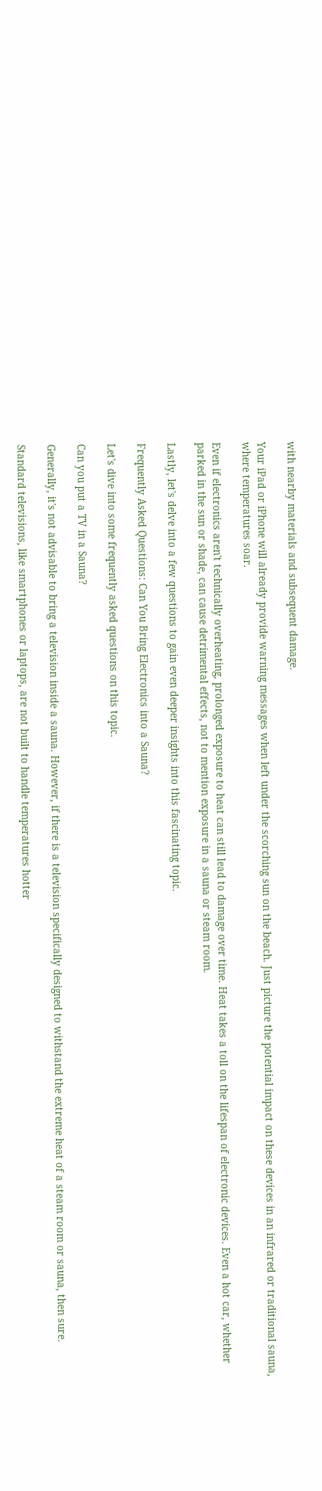with nearby materials and subsequent damage.

Your iPad or iPhone will already provide warning messages when left under the scorching sun on the beach. Just picture the potential impact on these devices in an infrared or traditional sauna, where temperatures soar.

Even if electronics aren't technically overheating, prolonged exposure to heat can still lead to damage over time. Heat takes a toll on the lifespan of electronic devices. Even a hot car, whether parked in the sun or shade, can cause detrimental effects, not to mention exposure in a sauna or steam room.

Lastly, let's delve into a few questions to gain even deeper insights into this fascinating topic.

Frequently Asked Questions: Can You Bring Electronics into a Sauna?

Let's dive into some frequently asked questions on this topic.

Can you put a TV in a Sauna?

Generally, it's not advisable to bring a television inside a sauna. However, if there is a television specifically designed to withstand the extreme heat of a steam room or sauna, then sure.

Standard televisions, like smartphones or laptops, are not built to handle temperatures hotter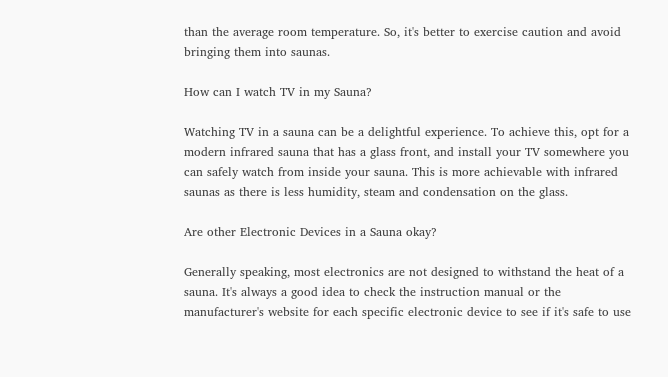than the average room temperature. So, it's better to exercise caution and avoid bringing them into saunas.

How can I watch TV in my Sauna?

Watching TV in a sauna can be a delightful experience. To achieve this, opt for a modern infrared sauna that has a glass front, and install your TV somewhere you can safely watch from inside your sauna. This is more achievable with infrared saunas as there is less humidity, steam and condensation on the glass.

Are other Electronic Devices in a Sauna okay?

Generally speaking, most electronics are not designed to withstand the heat of a sauna. It's always a good idea to check the instruction manual or the manufacturer's website for each specific electronic device to see if it's safe to use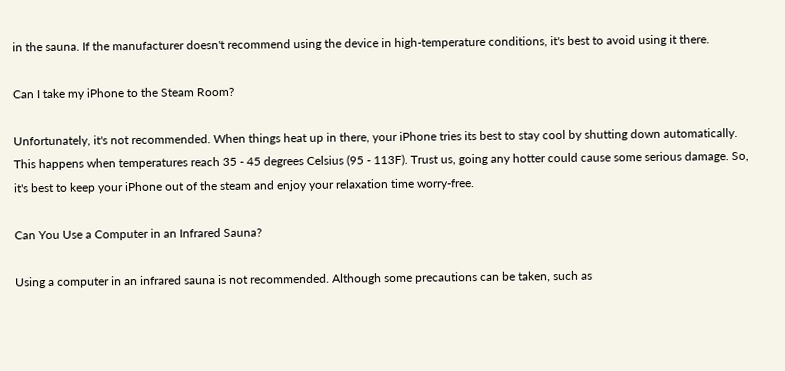in the sauna. If the manufacturer doesn't recommend using the device in high-temperature conditions, it's best to avoid using it there.

Can I take my iPhone to the Steam Room?

Unfortunately, it's not recommended. When things heat up in there, your iPhone tries its best to stay cool by shutting down automatically. This happens when temperatures reach 35 - 45 degrees Celsius (95 - 113F). Trust us, going any hotter could cause some serious damage. So, it's best to keep your iPhone out of the steam and enjoy your relaxation time worry-free.

Can You Use a Computer in an Infrared Sauna?

Using a computer in an infrared sauna is not recommended. Although some precautions can be taken, such as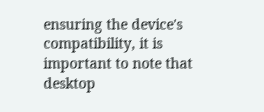ensuring the device's compatibility, it is important to note that desktop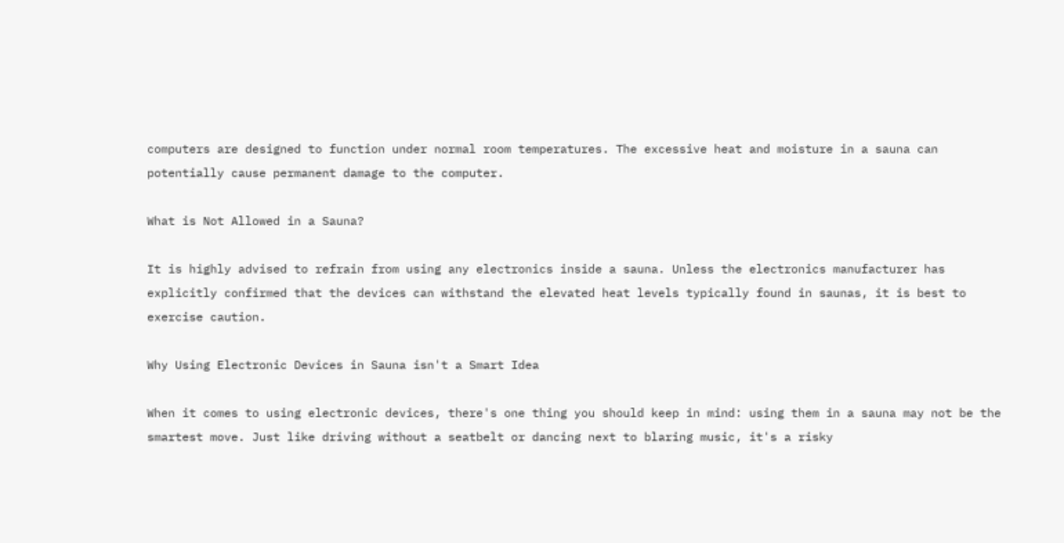computers are designed to function under normal room temperatures. The excessive heat and moisture in a sauna can potentially cause permanent damage to the computer.

What is Not Allowed in a Sauna?

It is highly advised to refrain from using any electronics inside a sauna. Unless the electronics manufacturer has explicitly confirmed that the devices can withstand the elevated heat levels typically found in saunas, it is best to exercise caution.

Why Using Electronic Devices in Sauna isn't a Smart Idea

When it comes to using electronic devices, there's one thing you should keep in mind: using them in a sauna may not be the smartest move. Just like driving without a seatbelt or dancing next to blaring music, it's a risky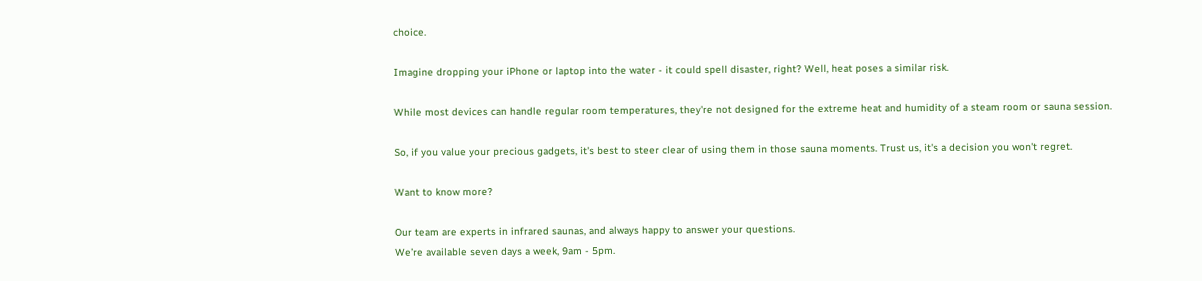choice.

Imagine dropping your iPhone or laptop into the water - it could spell disaster, right? Well, heat poses a similar risk.

While most devices can handle regular room temperatures, they're not designed for the extreme heat and humidity of a steam room or sauna session.

So, if you value your precious gadgets, it's best to steer clear of using them in those sauna moments. Trust us, it's a decision you won't regret.

Want to know more?

Our team are experts in infrared saunas, and always happy to answer your questions.
We’re available seven days a week, 9am - 5pm.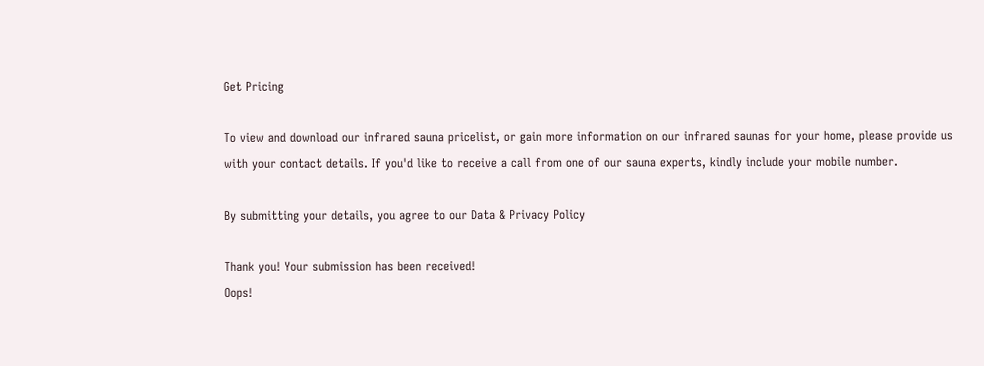Get Pricing

To view and download our infrared sauna pricelist, or gain more information on our infrared saunas for your home, please provide us with your contact details. If you'd like to receive a call from one of our sauna experts, kindly include your mobile number.

By submitting your details, you agree to our Data & Privacy Policy

Thank you! Your submission has been received!
Oops!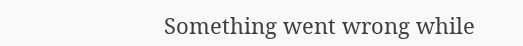Something went wrong while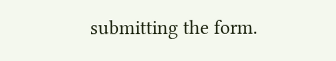submitting the form.